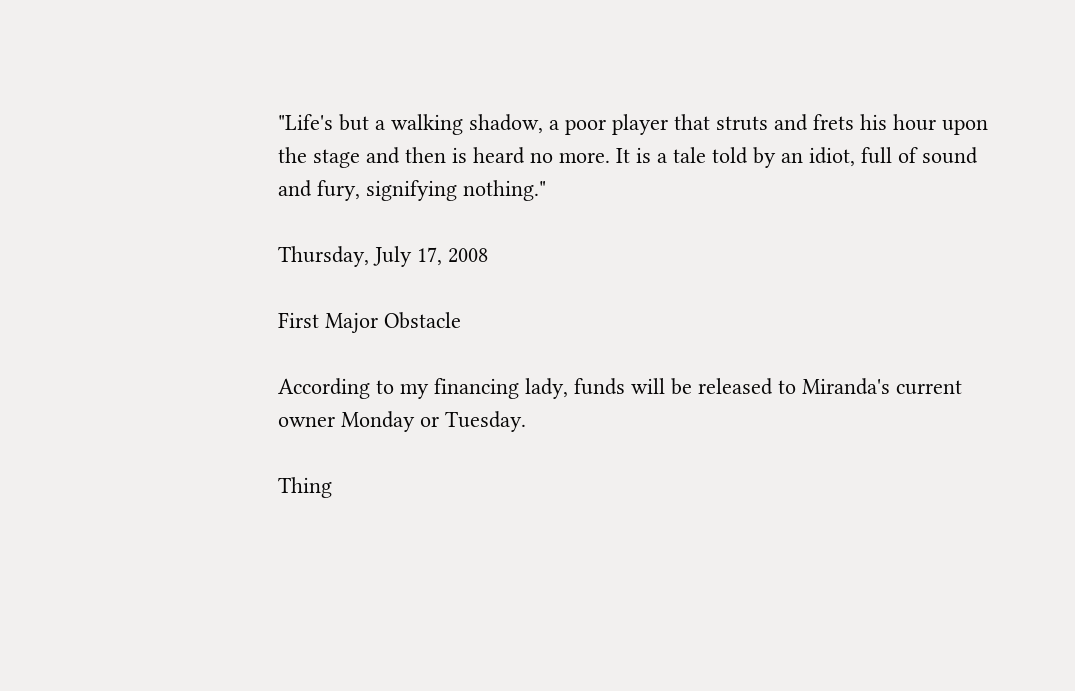"Life's but a walking shadow, a poor player that struts and frets his hour upon the stage and then is heard no more. It is a tale told by an idiot, full of sound and fury, signifying nothing."

Thursday, July 17, 2008

First Major Obstacle

According to my financing lady, funds will be released to Miranda's current owner Monday or Tuesday.

Thing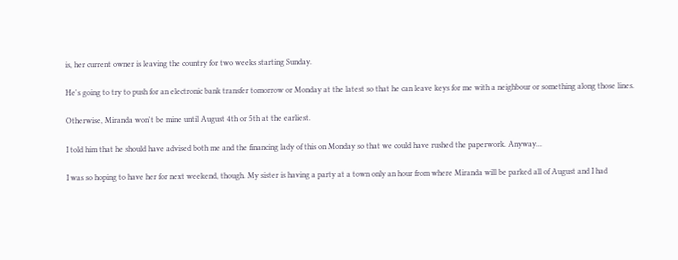is, her current owner is leaving the country for two weeks starting Sunday.

He's going to try to push for an electronic bank transfer tomorrow or Monday at the latest so that he can leave keys for me with a neighbour or something along those lines.

Otherwise, Miranda won't be mine until August 4th or 5th at the earliest.

I told him that he should have advised both me and the financing lady of this on Monday so that we could have rushed the paperwork. Anyway...

I was so hoping to have her for next weekend, though. My sister is having a party at a town only an hour from where Miranda will be parked all of August and I had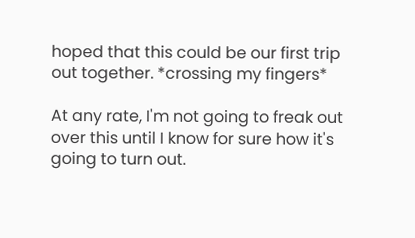hoped that this could be our first trip out together. *crossing my fingers*

At any rate, I'm not going to freak out over this until I know for sure how it's going to turn out.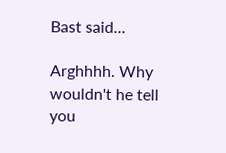Bast said...

Arghhhh. Why wouldn't he tell you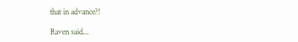that in advance?!

Raven said...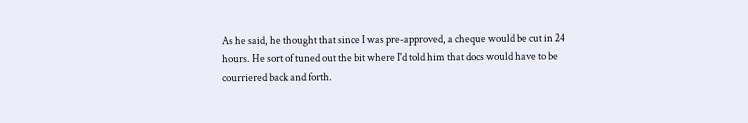As he said, he thought that since I was pre-approved, a cheque would be cut in 24 hours. He sort of tuned out the bit where I'd told him that docs would have to be courriered back and forth.